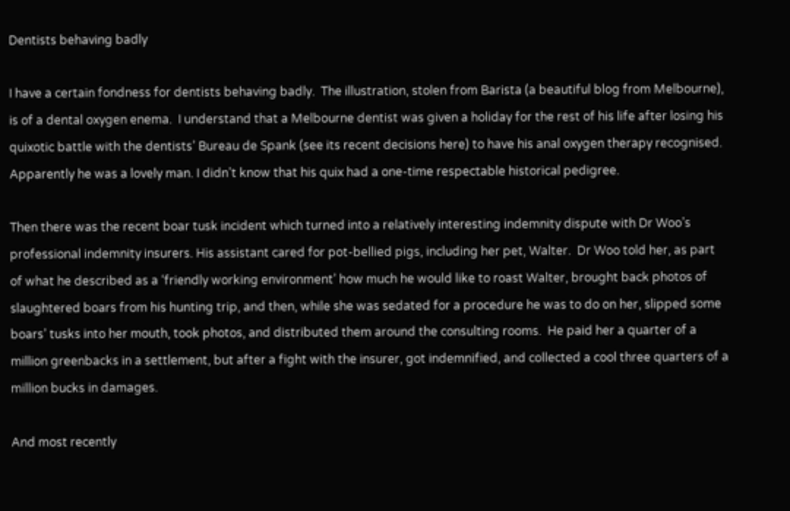Dentists behaving badly

I have a certain fondness for dentists behaving badly.  The illustration, stolen from Barista (a beautiful blog from Melbourne), is of a dental oxygen enema.  I understand that a Melbourne dentist was given a holiday for the rest of his life after losing his quixotic battle with the dentists’ Bureau de Spank (see its recent decisions here) to have his anal oxygen therapy recognised. Apparently he was a lovely man. I didn’t know that his quix had a one-time respectable historical pedigree.

Then there was the recent boar tusk incident which turned into a relatively interesting indemnity dispute with Dr Woo’s professional indemnity insurers. His assistant cared for pot-bellied pigs, including her pet, Walter.  Dr Woo told her, as part of what he described as a ‘friendly working environment’ how much he would like to roast Walter, brought back photos of slaughtered boars from his hunting trip, and then, while she was sedated for a procedure he was to do on her, slipped some boars’ tusks into her mouth, took photos, and distributed them around the consulting rooms.  He paid her a quarter of a million greenbacks in a settlement, but after a fight with the insurer, got indemnified, and collected a cool three quarters of a million bucks in damages.

And most recently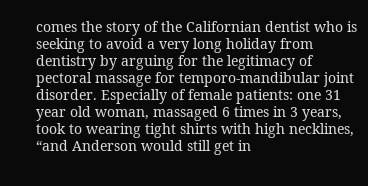comes the story of the Californian dentist who is seeking to avoid a very long holiday from dentistry by arguing for the legitimacy of pectoral massage for temporo-mandibular joint disorder. Especially of female patients: one 31 year old woman, massaged 6 times in 3 years, took to wearing tight shirts with high necklines, “and Anderson would still get in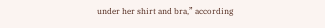under her shirt and bra,” according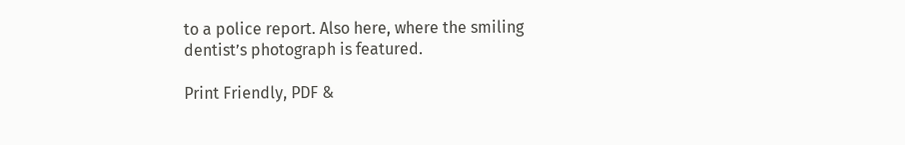to a police report. Also here, where the smiling dentist’s photograph is featured.

Print Friendly, PDF &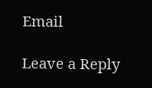Email

Leave a Reply